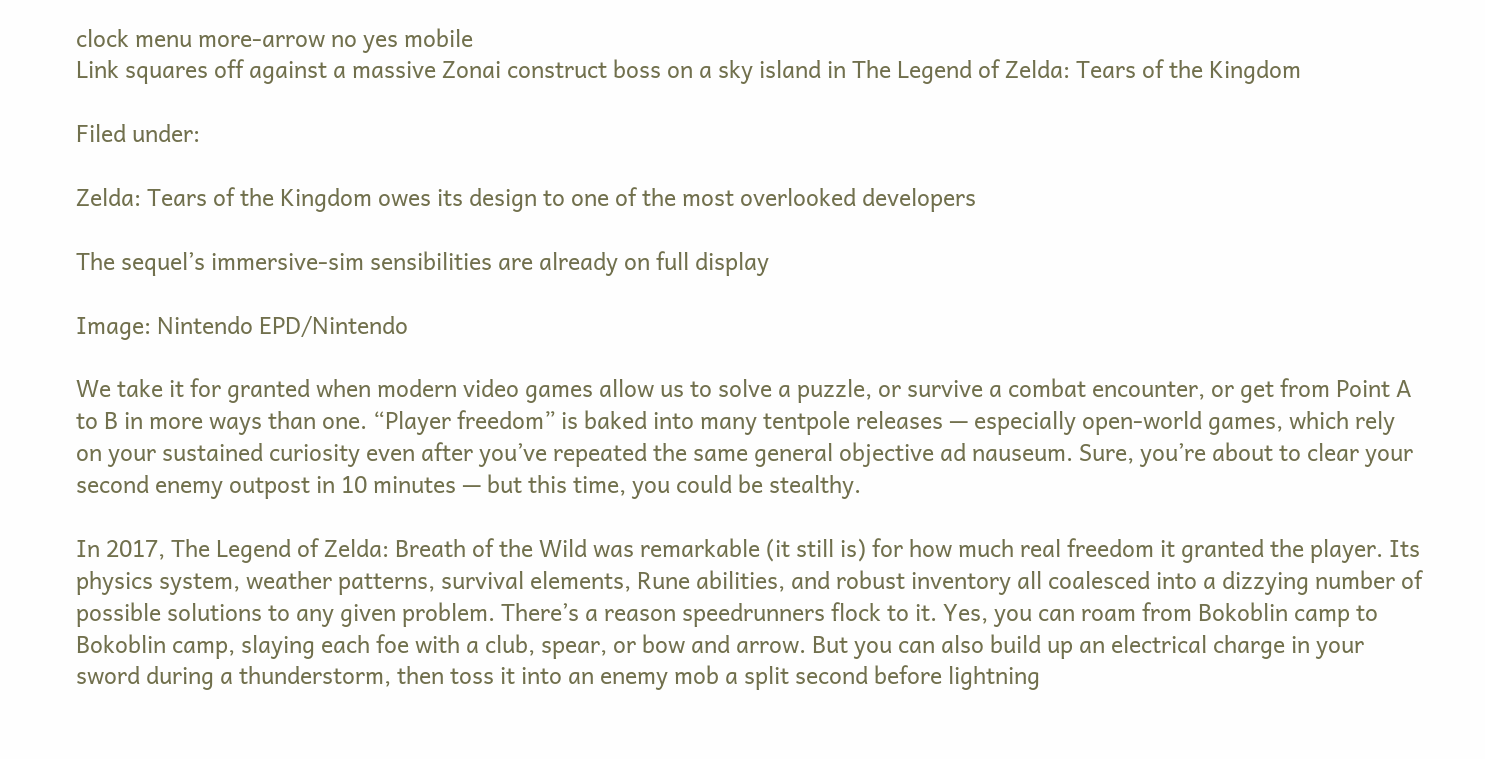clock menu more-arrow no yes mobile
Link squares off against a massive Zonai construct boss on a sky island in The Legend of Zelda: Tears of the Kingdom

Filed under:

Zelda: Tears of the Kingdom owes its design to one of the most overlooked developers

The sequel’s immersive-sim sensibilities are already on full display

Image: Nintendo EPD/Nintendo

We take it for granted when modern video games allow us to solve a puzzle, or survive a combat encounter, or get from Point A to B in more ways than one. “Player freedom” is baked into many tentpole releases — especially open-world games, which rely on your sustained curiosity even after you’ve repeated the same general objective ad nauseum. Sure, you’re about to clear your second enemy outpost in 10 minutes — but this time, you could be stealthy.

In 2017, The Legend of Zelda: Breath of the Wild was remarkable (it still is) for how much real freedom it granted the player. Its physics system, weather patterns, survival elements, Rune abilities, and robust inventory all coalesced into a dizzying number of possible solutions to any given problem. There’s a reason speedrunners flock to it. Yes, you can roam from Bokoblin camp to Bokoblin camp, slaying each foe with a club, spear, or bow and arrow. But you can also build up an electrical charge in your sword during a thunderstorm, then toss it into an enemy mob a split second before lightning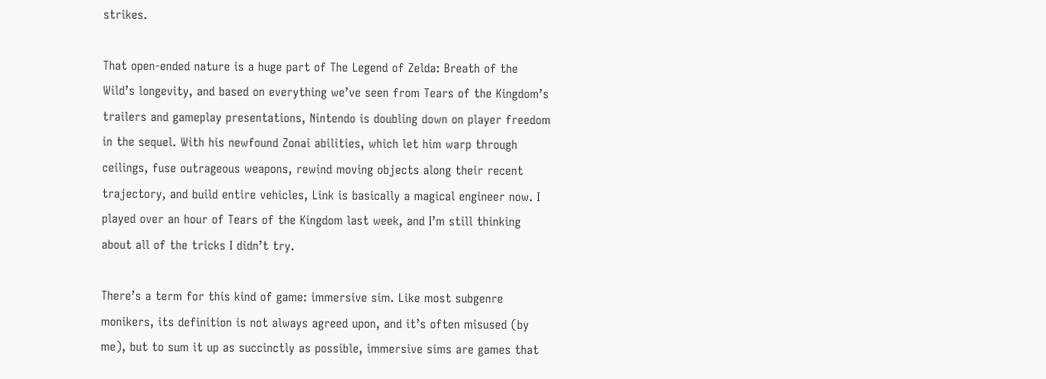strikes.

That open-ended nature is a huge part of The Legend of Zelda: Breath of the Wild’s longevity, and based on everything we’ve seen from Tears of the Kingdom’s trailers and gameplay presentations, Nintendo is doubling down on player freedom in the sequel. With his newfound Zonai abilities, which let him warp through ceilings, fuse outrageous weapons, rewind moving objects along their recent trajectory, and build entire vehicles, Link is basically a magical engineer now. I played over an hour of Tears of the Kingdom last week, and I’m still thinking about all of the tricks I didn’t try.

There’s a term for this kind of game: immersive sim. Like most subgenre monikers, its definition is not always agreed upon, and it’s often misused (by me), but to sum it up as succinctly as possible, immersive sims are games that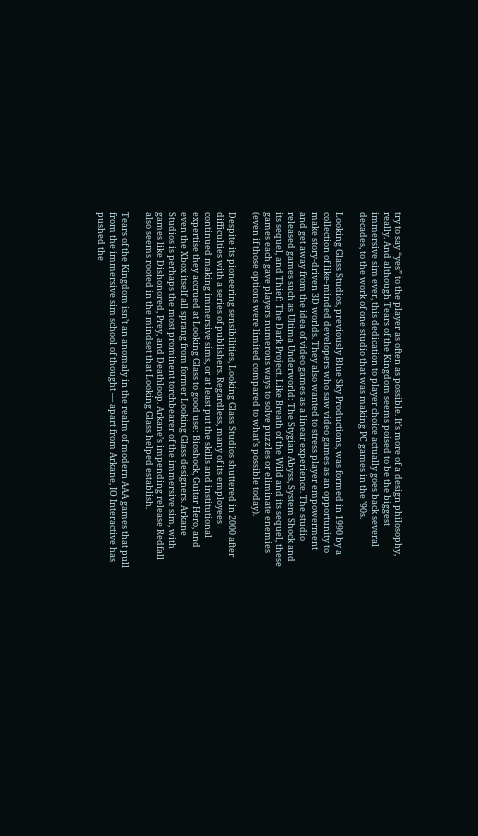try to say “yes” to the player as often as possible. It’s more of a design philosophy, really. And although Tears of the Kingdom seems poised to be the biggest immersive sim ever, this dedication to player choice actually goes back several decades, to the work of one studio that was making PC games in the ’90s.

Looking Glass Studios, previously Blue Sky Productions, was formed in 1990 by a collection of like-minded developers who saw video games as an opportunity to make story-driven 3D worlds. They also wanted to stress player empowerment and get away from the idea of video games as a linear experience. The studio released games such as Ultima Underworld: The Stygian Abyss, System Shock and its sequel, and Thief: The Dark Project. Like Breath of the Wild and its sequel, these games each gave players numerous ways to solve puzzles or eliminate enemies (even if those options were limited compared to what’s possible today).

Despite its pioneering sensibilities, Looking Glass Studios shuttered in 2000 after difficulties with a series of publishers. Regardless, many of its employees continued making immersive sims, or at least put the skills and institutional expertise they accrued at Looking Glass to good use: Bioshock, Guitar Hero, and even the Xbox itself all sprang from former Looking Glass designers. Arkane Studios is perhaps the most prominent torchbearer of the immersive sim, with games like Dishonored, Prey, and Deathloop. Arkane’s impending release Redfall also seems rooted in the mindset that Looking Glass helped establish.

Tears of the Kingdom isn’t an anomaly in the realm of modern AAA games that pull from the immersive sim school of thought — apart from Arkane, IO Interactive has pushed the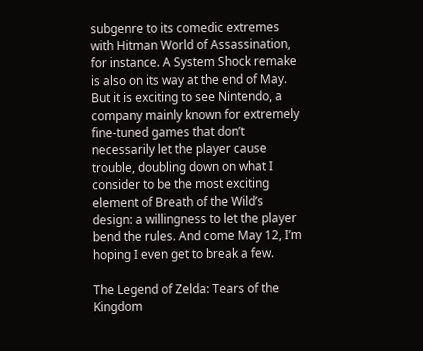subgenre to its comedic extremes with Hitman World of Assassination, for instance. A System Shock remake is also on its way at the end of May. But it is exciting to see Nintendo, a company mainly known for extremely fine-tuned games that don’t necessarily let the player cause trouble, doubling down on what I consider to be the most exciting element of Breath of the Wild’s design: a willingness to let the player bend the rules. And come May 12, I’m hoping I even get to break a few.

The Legend of Zelda: Tears of the Kingdom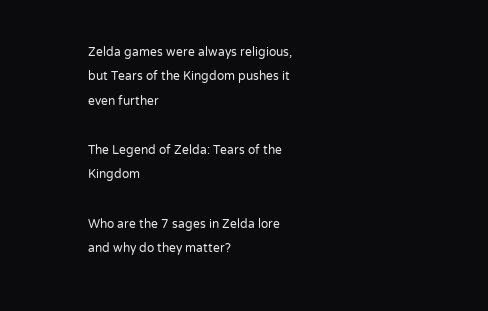Zelda games were always religious, but Tears of the Kingdom pushes it even further

The Legend of Zelda: Tears of the Kingdom

Who are the 7 sages in Zelda lore and why do they matter?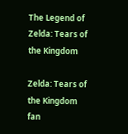The Legend of Zelda: Tears of the Kingdom

Zelda: Tears of the Kingdom fan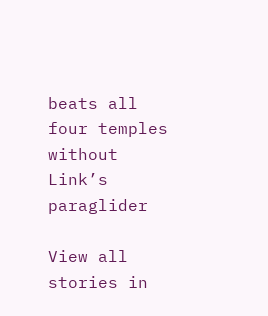beats all four temples without Link’s paraglider

View all stories in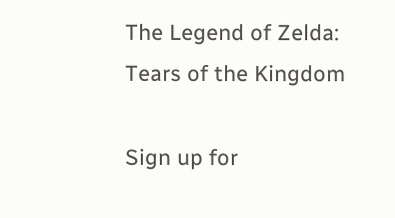The Legend of Zelda: Tears of the Kingdom

Sign up for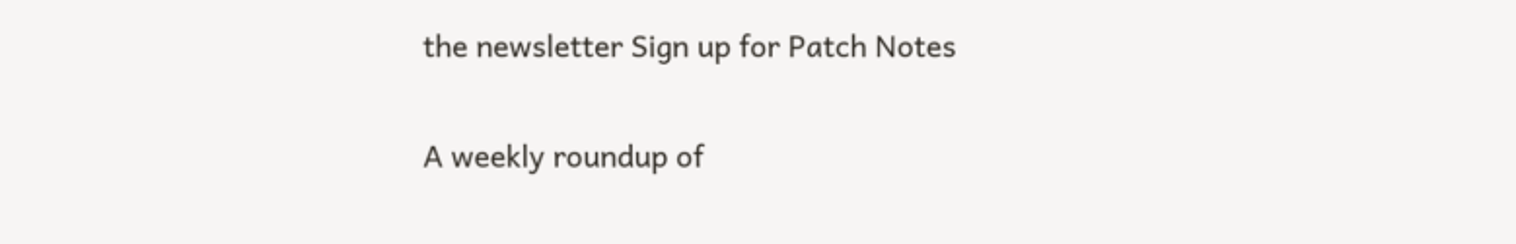the newsletter Sign up for Patch Notes

A weekly roundup of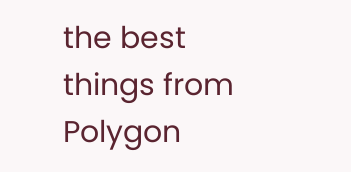the best things from Polygon